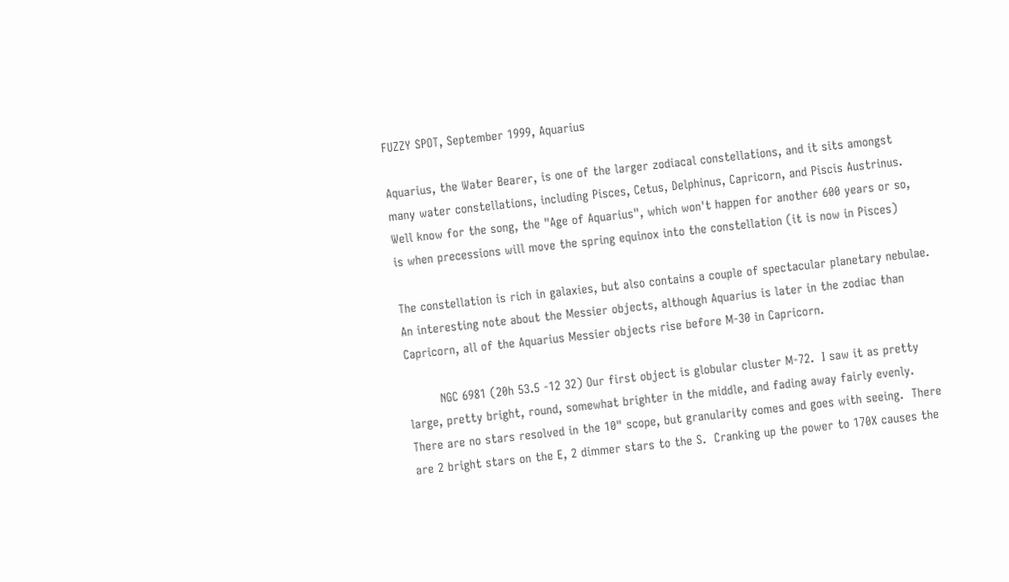FUZZY SPOT, September 1999, Aquarius

Aquarius, the Water Bearer, is one of the larger zodiacal constellations, and it sits amongst many water constellations, including Pisces, Cetus, Delphinus, Capricorn, and Piscis Austrinus.  Well know for the song, the "Age of Aquarius", which won't happen for another 600 years or so,  is when precessions will move the spring equinox into the constellation (it is now in Pisces)

The constellation is rich in galaxies, but also contains a couple of spectacular planetary nebulae.  An interesting note about the Messier objects, although Aquarius is later in the zodiac than Capricorn, all of the Aquarius Messier objects rise before M-30 in Capricorn.

        NGC 6981 (20h 53.5 -12 32) Our first object is globular cluster M-72.  I saw it as pretty large, pretty bright, round, somewhat brighter in the middle, and fading away fairly evenly.  There are no stars resolved in the 10" scope, but granularity comes and goes with seeing.  There are 2 bright stars on the E, 2 dimmer stars to the S.  Cranking up the power to 170X causes the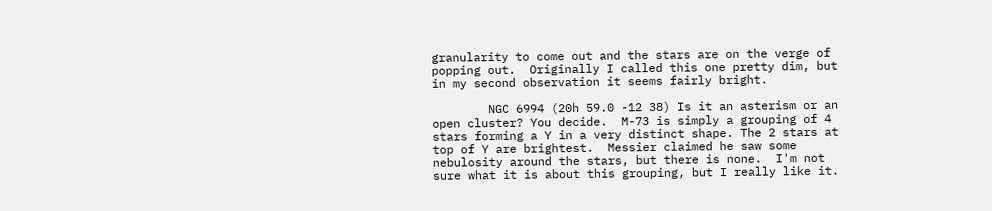granularity to come out and the stars are on the verge of popping out.  Originally I called this one pretty dim, but in my second observation it seems fairly bright.

        NGC 6994 (20h 59.0 -12 38) Is it an asterism or an open cluster? You decide.  M-73 is simply a grouping of 4 stars forming a Y in a very distinct shape. The 2 stars at top of Y are brightest.  Messier claimed he saw some nebulosity around the stars, but there is none.  I'm not sure what it is about this grouping, but I really like it.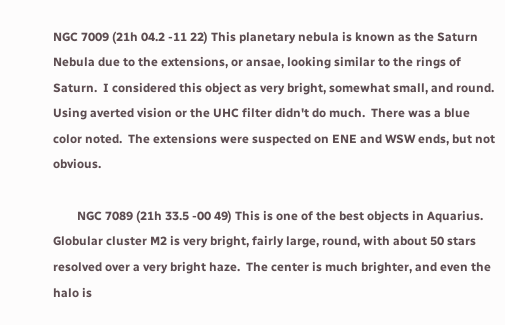NGC 7009 (21h 04.2 -11 22) This planetary nebula is known as the Saturn Nebula due to the extensions, or ansae, looking similar to the rings of Saturn.  I considered this object as very bright, somewhat small, and round.  Using averted vision or the UHC filter didn't do much.  There was a blue color noted.  The extensions were suspected on ENE and WSW ends, but not obvious.

        NGC 7089 (21h 33.5 -00 49) This is one of the best objects in Aquarius.  Globular cluster M2 is very bright, fairly large, round, with about 50 stars resolved over a very bright haze.  The center is much brighter, and even the halo is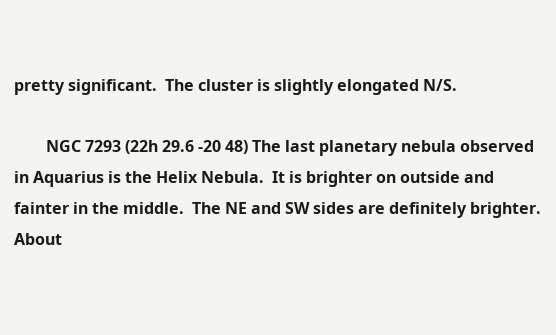pretty significant.  The cluster is slightly elongated N/S.

        NGC 7293 (22h 29.6 -20 48) The last planetary nebula observed in Aquarius is the Helix Nebula.  It is brighter on outside and fainter in the middle.  The NE and SW sides are definitely brighter.  About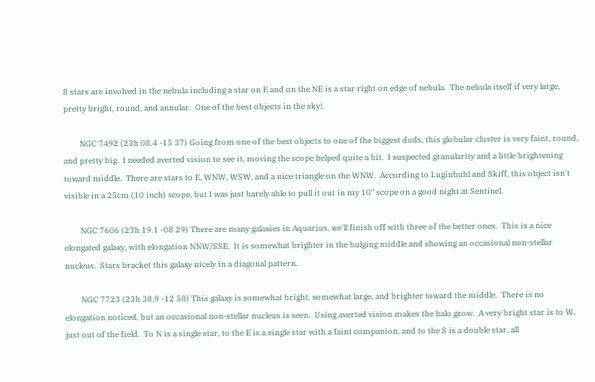8 stars are involved in the nebula including a star on E and on the NE is a star right on edge of nebula.  The nebula itself if very large, pretty bright, round, and annular.  One of the best objects in the sky!.

        NGC 7492 (23h 08.4 -15 37) Going from one of the best objects to one of the biggest duds, this globular cluster is very faint, round, and pretty big.  I needed averted vision to see it, moving the scope helped quite a bit.  I suspected granularity and a little brightening toward middle.  There are stars to E, WNW, WSW, and a nice triangle on the WNW.  According to Luginbuhl and Skiff, this object isn't visible in a 25cm (10 inch) scope, but I was just barely able to pull it out in my 10" scope on a good night at Sentinel.

        NGC 7606 (23h 19.1 -08 29) There are many galaxies in Aquarius, we'll finish off with three of the better ones.  This is a nice elongated galaxy, with elongation NNW/SSE.  It is somewhat brighter in the bulging middle and showing an occasional non-stellar nucleus.  Stars bracket this galaxy nicely in a diagonal pattern.

        NGC 7723 (23h 38.9 -12 58) This galaxy is somewhat bright, somewhat large, and brighter toward the middle.  There is no elongation noticed, but an occasional non-stellar nucleus is seen.  Using averted vision makes the halo grow.  A very bright star is to W, just out of the field.  To N is a single star, to the E is a single star with a faint companion, and to the S is a double star, all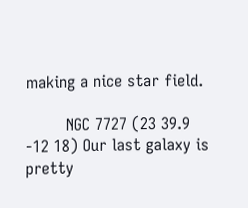making a nice star field.

        NGC 7727 (23 39.9 -12 18) Our last galaxy is pretty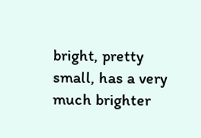bright, pretty small, has a very much brighter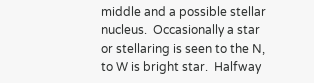middle and a possible stellar nucleus.  Occasionally a star or stellaring is seen to the N, to W is bright star.  Halfway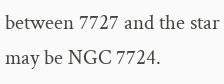between 7727 and the star may be NGC 7724.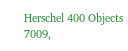Herschel 400 Objects
7009,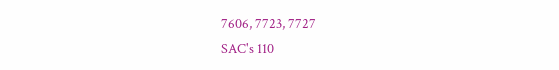7606, 7723, 7727
SAC's 110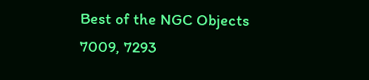Best of the NGC Objects
7009, 7293